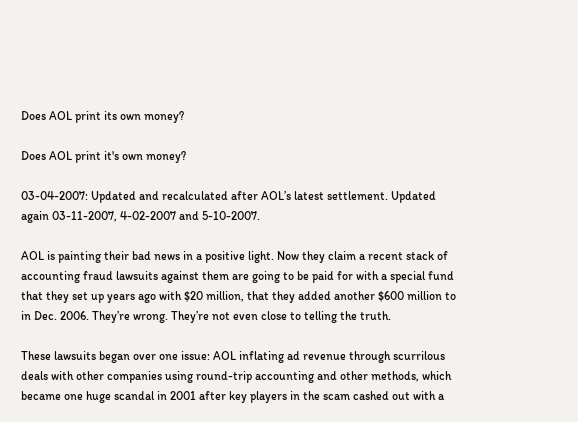Does AOL print its own money?

Does AOL print it's own money?

03-04-2007: Updated and recalculated after AOL’s latest settlement. Updated again 03-11-2007, 4-02-2007 and 5-10-2007.

AOL is painting their bad news in a positive light. Now they claim a recent stack of accounting fraud lawsuits against them are going to be paid for with a special fund that they set up years ago with $20 million, that they added another $600 million to in Dec. 2006. They’re wrong. They’re not even close to telling the truth.

These lawsuits began over one issue: AOL inflating ad revenue through scurrilous deals with other companies using round-trip accounting and other methods, which became one huge scandal in 2001 after key players in the scam cashed out with a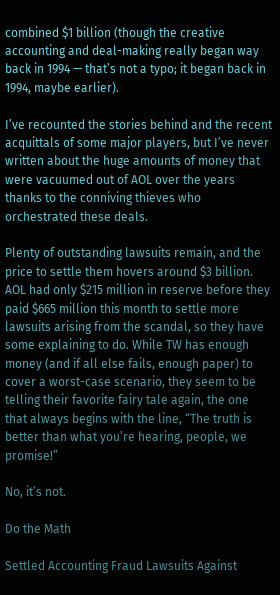combined $1 billion (though the creative accounting and deal-making really began way back in 1994 — that’s not a typo; it began back in 1994, maybe earlier).

I’ve recounted the stories behind and the recent acquittals of some major players, but I’ve never written about the huge amounts of money that were vacuumed out of AOL over the years thanks to the conniving thieves who orchestrated these deals.

Plenty of outstanding lawsuits remain, and the price to settle them hovers around $3 billion. AOL had only $215 million in reserve before they paid $665 million this month to settle more lawsuits arising from the scandal, so they have some explaining to do. While TW has enough money (and if all else fails, enough paper) to cover a worst-case scenario, they seem to be telling their favorite fairy tale again, the one that always begins with the line, “The truth is better than what you’re hearing, people, we promise!”

No, it’s not.

Do the Math

Settled Accounting Fraud Lawsuits Against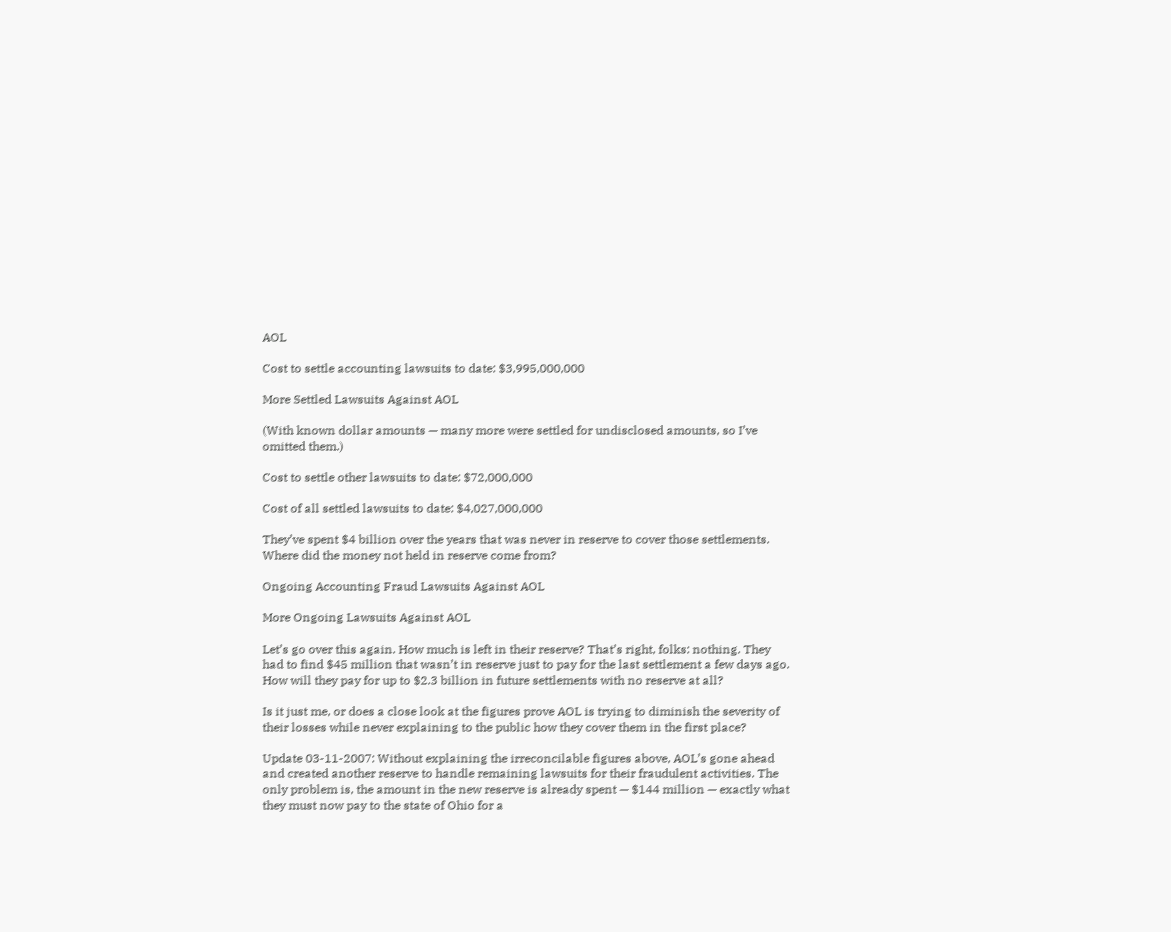AOL

Cost to settle accounting lawsuits to date: $3,995,000,000

More Settled Lawsuits Against AOL

(With known dollar amounts — many more were settled for undisclosed amounts, so I’ve omitted them.)

Cost to settle other lawsuits to date: $72,000,000

Cost of all settled lawsuits to date: $4,027,000,000

They’ve spent $4 billion over the years that was never in reserve to cover those settlements. Where did the money not held in reserve come from?

Ongoing Accounting Fraud Lawsuits Against AOL

More Ongoing Lawsuits Against AOL

Let’s go over this again. How much is left in their reserve? That’s right, folks: nothing. They had to find $45 million that wasn’t in reserve just to pay for the last settlement a few days ago. How will they pay for up to $2.3 billion in future settlements with no reserve at all?

Is it just me, or does a close look at the figures prove AOL is trying to diminish the severity of their losses while never explaining to the public how they cover them in the first place?

Update 03-11-2007: Without explaining the irreconcilable figures above, AOL’s gone ahead and created another reserve to handle remaining lawsuits for their fraudulent activities. The only problem is, the amount in the new reserve is already spent — $144 million — exactly what they must now pay to the state of Ohio for a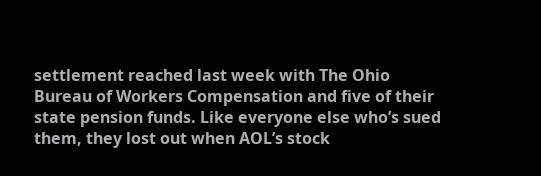settlement reached last week with The Ohio Bureau of Workers Compensation and five of their state pension funds. Like everyone else who’s sued them, they lost out when AOL’s stock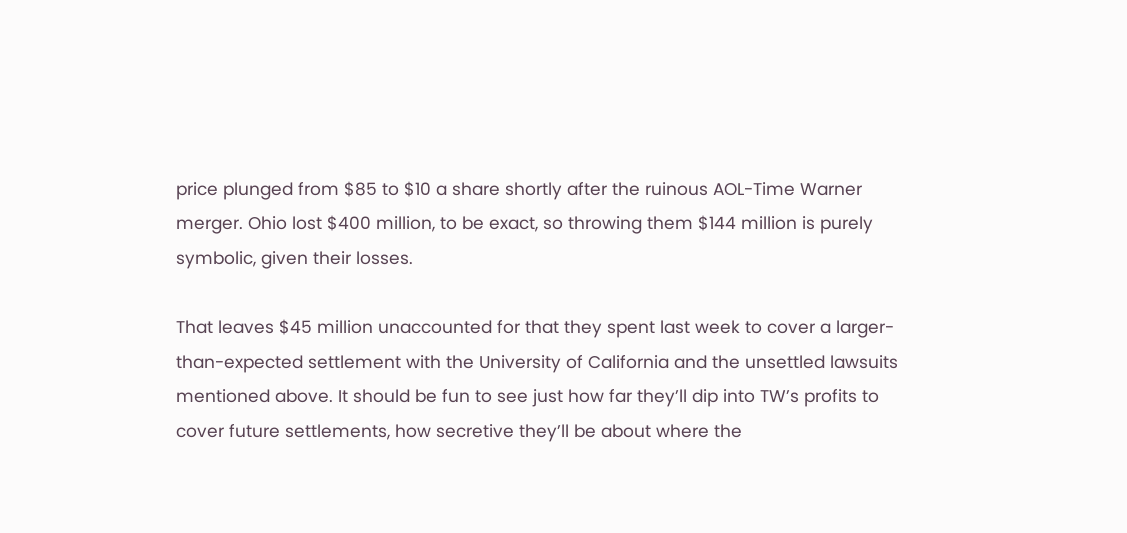price plunged from $85 to $10 a share shortly after the ruinous AOL-Time Warner merger. Ohio lost $400 million, to be exact, so throwing them $144 million is purely symbolic, given their losses.

That leaves $45 million unaccounted for that they spent last week to cover a larger-than-expected settlement with the University of California and the unsettled lawsuits mentioned above. It should be fun to see just how far they’ll dip into TW’s profits to cover future settlements, how secretive they’ll be about where the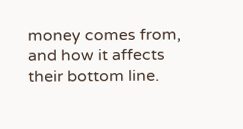money comes from, and how it affects their bottom line.